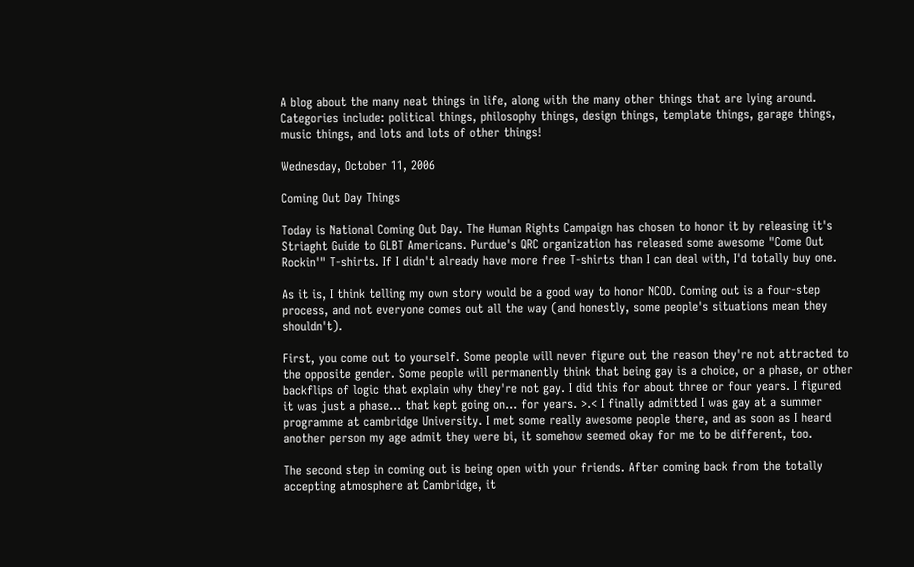A blog about the many neat things in life, along with the many other things that are lying around. Categories include: political things, philosophy things, design things, template things, garage things, music things, and lots and lots of other things!

Wednesday, October 11, 2006

Coming Out Day Things

Today is National Coming Out Day. The Human Rights Campaign has chosen to honor it by releasing it's Striaght Guide to GLBT Americans. Purdue's QRC organization has released some awesome "Come Out Rockin'" T-shirts. If I didn't already have more free T-shirts than I can deal with, I'd totally buy one.

As it is, I think telling my own story would be a good way to honor NCOD. Coming out is a four-step process, and not everyone comes out all the way (and honestly, some people's situations mean they shouldn't).

First, you come out to yourself. Some people will never figure out the reason they're not attracted to the opposite gender. Some people will permanently think that being gay is a choice, or a phase, or other backflips of logic that explain why they're not gay. I did this for about three or four years. I figured it was just a phase... that kept going on... for years. >.< I finally admitted I was gay at a summer programme at cambridge University. I met some really awesome people there, and as soon as I heard another person my age admit they were bi, it somehow seemed okay for me to be different, too.

The second step in coming out is being open with your friends. After coming back from the totally accepting atmosphere at Cambridge, it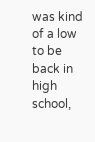was kind of a low to be back in high school,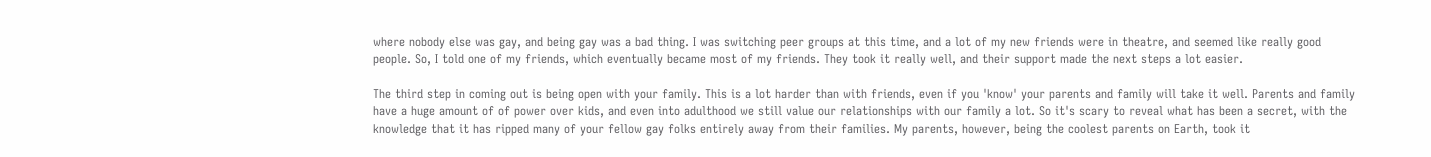where nobody else was gay, and being gay was a bad thing. I was switching peer groups at this time, and a lot of my new friends were in theatre, and seemed like really good people. So, I told one of my friends, which eventually became most of my friends. They took it really well, and their support made the next steps a lot easier.

The third step in coming out is being open with your family. This is a lot harder than with friends, even if you 'know' your parents and family will take it well. Parents and family have a huge amount of of power over kids, and even into adulthood we still value our relationships with our family a lot. So it's scary to reveal what has been a secret, with the knowledge that it has ripped many of your fellow gay folks entirely away from their families. My parents, however, being the coolest parents on Earth, took it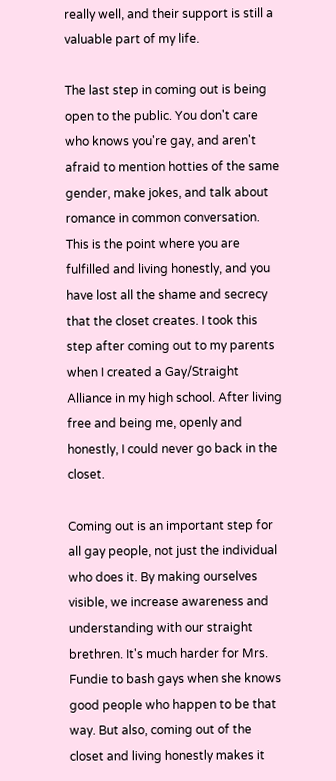really well, and their support is still a valuable part of my life.

The last step in coming out is being open to the public. You don't care who knows you're gay, and aren't afraid to mention hotties of the same gender, make jokes, and talk about romance in common conversation. This is the point where you are fulfilled and living honestly, and you have lost all the shame and secrecy that the closet creates. I took this step after coming out to my parents when I created a Gay/Straight Alliance in my high school. After living free and being me, openly and honestly, I could never go back in the closet.

Coming out is an important step for all gay people, not just the individual who does it. By making ourselves visible, we increase awareness and understanding with our straight brethren. It's much harder for Mrs. Fundie to bash gays when she knows good people who happen to be that way. But also, coming out of the closet and living honestly makes it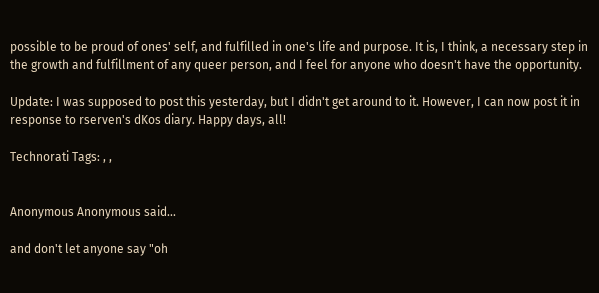possible to be proud of ones' self, and fulfilled in one's life and purpose. It is, I think, a necessary step in the growth and fulfillment of any queer person, and I feel for anyone who doesn't have the opportunity.

Update: I was supposed to post this yesterday, but I didn't get around to it. However, I can now post it in response to rserven's dKos diary. Happy days, all!

Technorati Tags: , ,


Anonymous Anonymous said...

and don't let anyone say "oh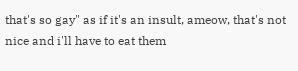that's so gay" as if it's an insult, ameow, that's not nice and i'll have to eat them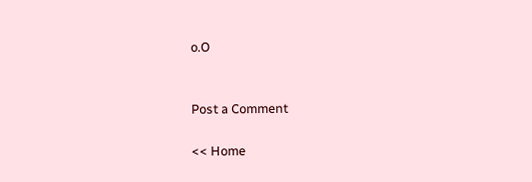o.O


Post a Comment

<< Home